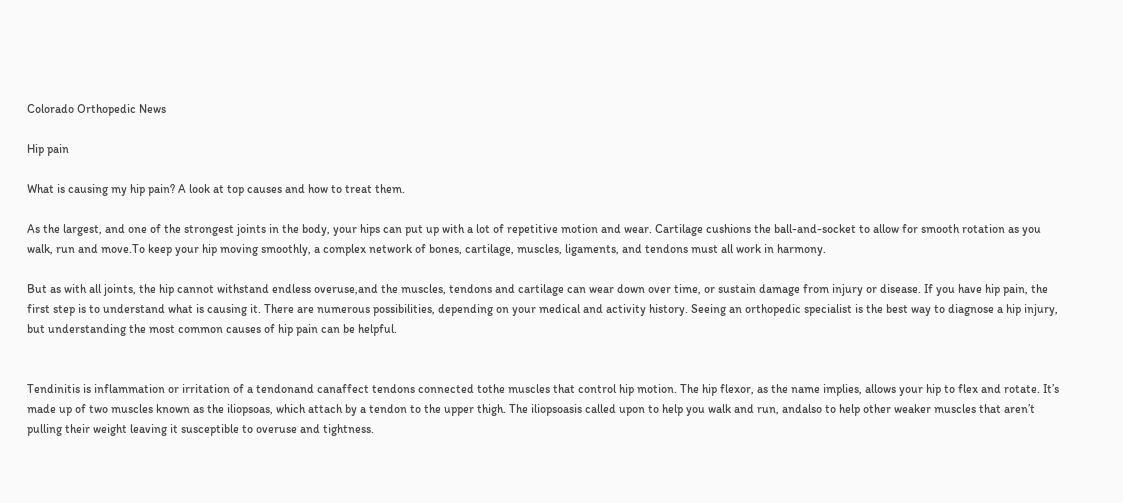Colorado Orthopedic News

Hip pain

What is causing my hip pain? A look at top causes and how to treat them.

As the largest, and one of the strongest joints in the body, your hips can put up with a lot of repetitive motion and wear. Cartilage cushions the ball-and-socket to allow for smooth rotation as you walk, run and move.To keep your hip moving smoothly, a complex network of bones, cartilage, muscles, ligaments, and tendons must all work in harmony.

But as with all joints, the hip cannot withstand endless overuse,and the muscles, tendons and cartilage can wear down over time, or sustain damage from injury or disease. If you have hip pain, the first step is to understand what is causing it. There are numerous possibilities, depending on your medical and activity history. Seeing an orthopedic specialist is the best way to diagnose a hip injury, but understanding the most common causes of hip pain can be helpful.


Tendinitis is inflammation or irritation of a tendonand canaffect tendons connected tothe muscles that control hip motion. The hip flexor, as the name implies, allows your hip to flex and rotate. It’s made up of two muscles known as the iliopsoas, which attach by a tendon to the upper thigh. The iliopsoasis called upon to help you walk and run, andalso to help other weaker muscles that aren’t pulling their weight leaving it susceptible to overuse and tightness.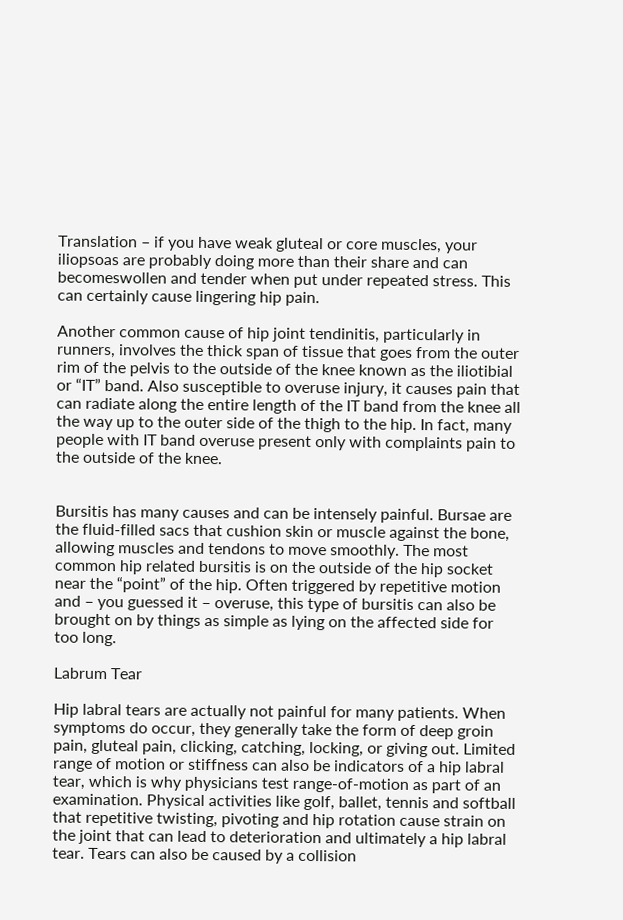Translation – if you have weak gluteal or core muscles, your iliopsoas are probably doing more than their share and can becomeswollen and tender when put under repeated stress. This can certainly cause lingering hip pain.

Another common cause of hip joint tendinitis, particularly in runners, involves the thick span of tissue that goes from the outer rim of the pelvis to the outside of the knee known as the iliotibial or “IT” band. Also susceptible to overuse injury, it causes pain that can radiate along the entire length of the IT band from the knee all the way up to the outer side of the thigh to the hip. In fact, many people with IT band overuse present only with complaints pain to the outside of the knee.


Bursitis has many causes and can be intensely painful. Bursae are the fluid-filled sacs that cushion skin or muscle against the bone, allowing muscles and tendons to move smoothly. The most common hip related bursitis is on the outside of the hip socket near the “point” of the hip. Often triggered by repetitive motion and – you guessed it – overuse, this type of bursitis can also be brought on by things as simple as lying on the affected side for too long.

Labrum Tear

Hip labral tears are actually not painful for many patients. When symptoms do occur, they generally take the form of deep groin pain, gluteal pain, clicking, catching, locking, or giving out. Limited range of motion or stiffness can also be indicators of a hip labral tear, which is why physicians test range-of-motion as part of an examination. Physical activities like golf, ballet, tennis and softball that repetitive twisting, pivoting and hip rotation cause strain on the joint that can lead to deterioration and ultimately a hip labral tear. Tears can also be caused by a collision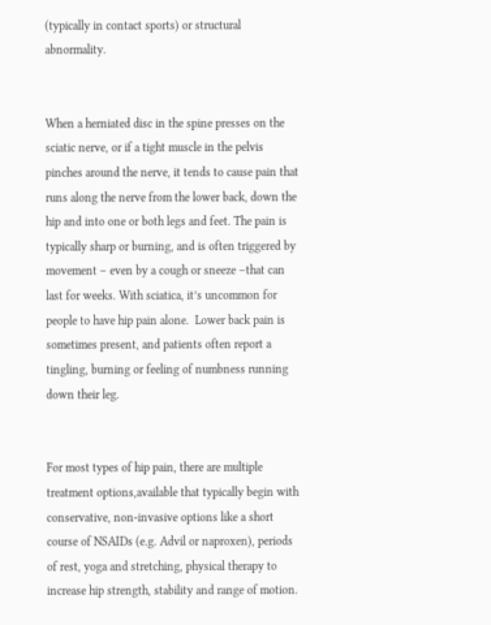(typically in contact sports) or structural abnormality.


When a herniated disc in the spine presses on the sciatic nerve, or if a tight muscle in the pelvis pinches around the nerve, it tends to cause pain that runs along the nerve from the lower back, down the hip and into one or both legs and feet. The pain is typically sharp or burning, and is often triggered by movement – even by a cough or sneeze –that can last for weeks. With sciatica, it’s uncommon for people to have hip pain alone.  Lower back pain is sometimes present, and patients often report a tingling, burning or feeling of numbness running down their leg.


For most types of hip pain, there are multiple treatment options,available that typically begin with conservative, non-invasive options like a short course of NSAIDs (e.g. Advil or naproxen), periods of rest, yoga and stretching, physical therapy to increase hip strength, stability and range of motion.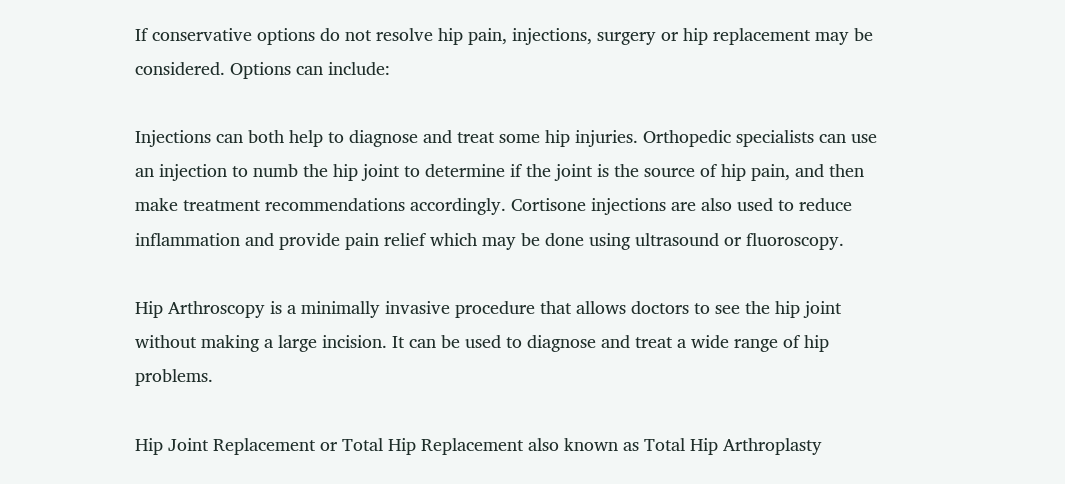If conservative options do not resolve hip pain, injections, surgery or hip replacement may be considered. Options can include:

Injections can both help to diagnose and treat some hip injuries. Orthopedic specialists can use an injection to numb the hip joint to determine if the joint is the source of hip pain, and then make treatment recommendations accordingly. Cortisone injections are also used to reduce inflammation and provide pain relief which may be done using ultrasound or fluoroscopy.

Hip Arthroscopy is a minimally invasive procedure that allows doctors to see the hip joint without making a large incision. It can be used to diagnose and treat a wide range of hip problems.

Hip Joint Replacement or Total Hip Replacement also known as Total Hip Arthroplasty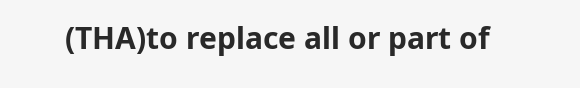(THA)to replace all or part of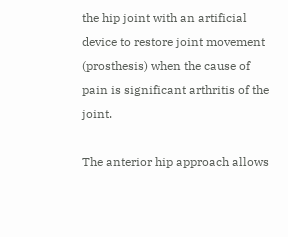the hip joint with an artificial device to restore joint movement (prosthesis) when the cause of pain is significant arthritis of the joint.

The anterior hip approach allows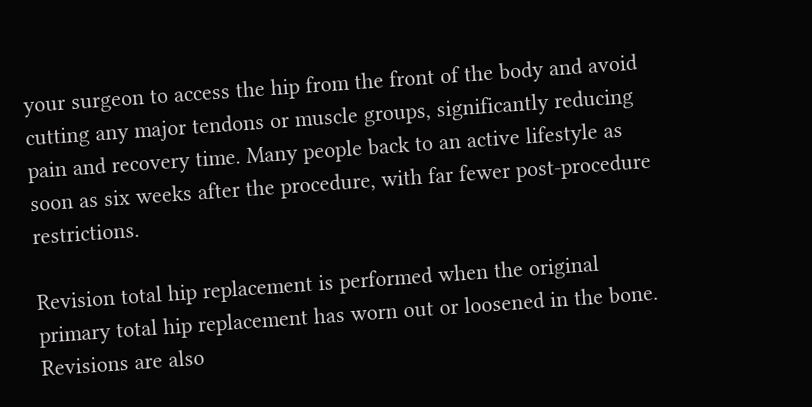your surgeon to access the hip from the front of the body and avoid cutting any major tendons or muscle groups, significantly reducing pain and recovery time. Many people back to an active lifestyle as soon as six weeks after the procedure, with far fewer post-procedure restrictions.

Revision total hip replacement is performed when the original primary total hip replacement has worn out or loosened in the bone. Revisions are also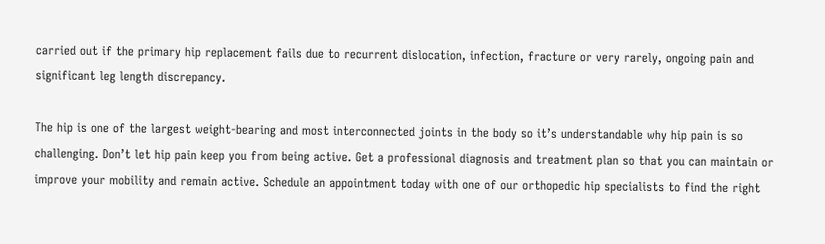carried out if the primary hip replacement fails due to recurrent dislocation, infection, fracture or very rarely, ongoing pain and significant leg length discrepancy.

The hip is one of the largest weight-bearing and most interconnected joints in the body so it’s understandable why hip pain is so challenging. Don’t let hip pain keep you from being active. Get a professional diagnosis and treatment plan so that you can maintain or improve your mobility and remain active. Schedule an appointment today with one of our orthopedic hip specialists to find the right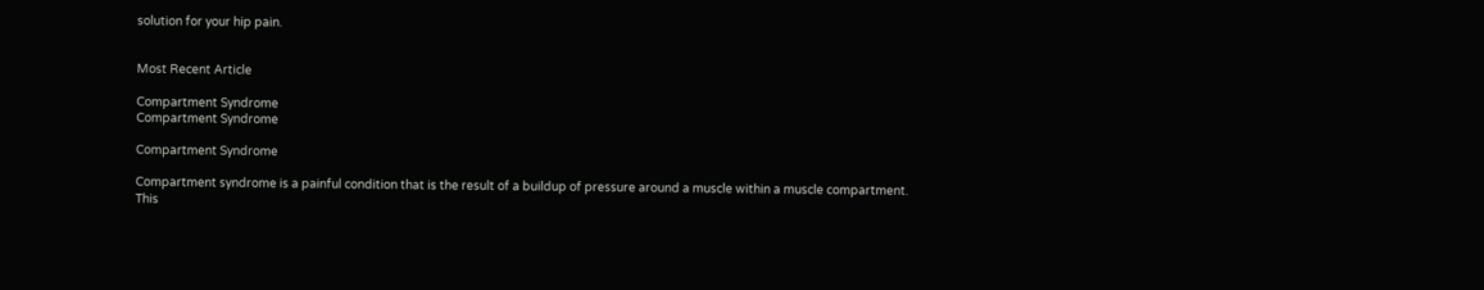solution for your hip pain.


Most Recent Article

Compartment Syndrome
Compartment Syndrome

Compartment Syndrome

Compartment syndrome is a painful condition that is the result of a buildup of pressure around a muscle within a muscle compartment. This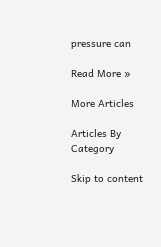pressure can

Read More »

More Articles

Articles By Category

Skip to content